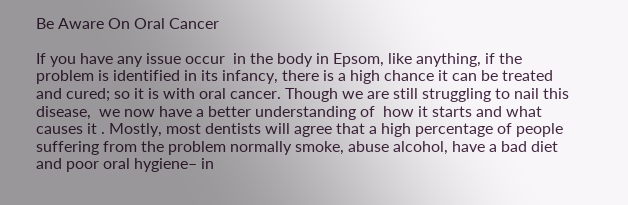Be Aware On Oral Cancer

If you have any issue occur  in the body in Epsom, like anything, if the problem is identified in its infancy, there is a high chance it can be treated and cured; so it is with oral cancer. Though we are still struggling to nail this disease,  we now have a better understanding of  how it starts and what causes it . Mostly, most dentists will agree that a high percentage of people suffering from the problem normally smoke, abuse alcohol, have a bad diet and poor oral hygiene– in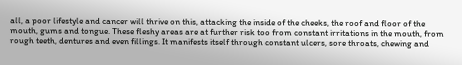all, a poor lifestyle and cancer will thrive on this, attacking the inside of the cheeks, the roof and floor of the mouth, gums and tongue. These fleshy areas are at further risk too from constant irritations in the mouth, from rough teeth, dentures and even fillings. It manifests itself through constant ulcers, sore throats, chewing and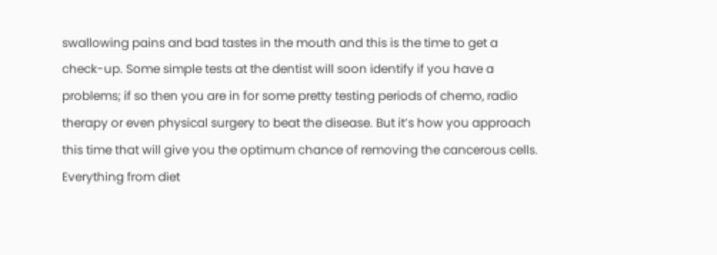swallowing pains and bad tastes in the mouth and this is the time to get a check-up. Some simple tests at the dentist will soon identify if you have a problems; if so then you are in for some pretty testing periods of chemo, radio therapy or even physical surgery to beat the disease. But it’s how you approach this time that will give you the optimum chance of removing the cancerous cells. Everything from diet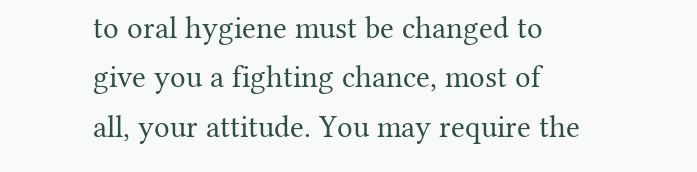to oral hygiene must be changed to give you a fighting chance, most of all, your attitude. You may require the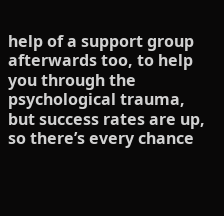help of a support group afterwards too, to help you through the psychological trauma, but success rates are up, so there’s every chance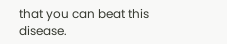that you can beat this disease.